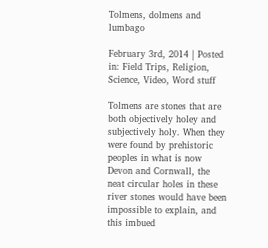Tolmens, dolmens and lumbago

February 3rd, 2014 | Posted in: Field Trips, Religion, Science, Video, Word stuff

Tolmens are stones that are both objectively holey and subjectively holy. When they were found by prehistoric peoples in what is now Devon and Cornwall, the neat circular holes in these river stones would have been impossible to explain, and this imbued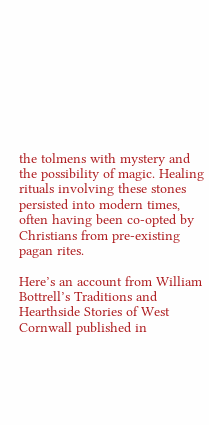the tolmens with mystery and the possibility of magic. Healing rituals involving these stones persisted into modern times, often having been co-opted by Christians from pre-existing pagan rites.

Here’s an account from William Bottrell’s Traditions and Hearthside Stories of West Cornwall published in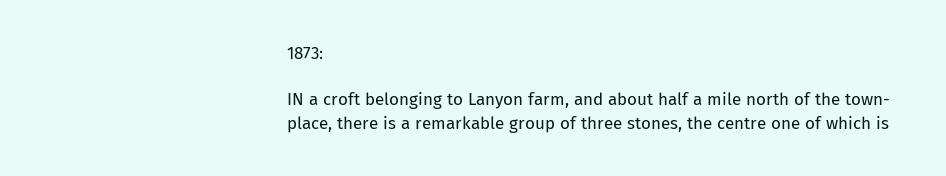1873:

IN a croft belonging to Lanyon farm, and about half a mile north of the town-place, there is a remarkable group of three stones, the centre one of which is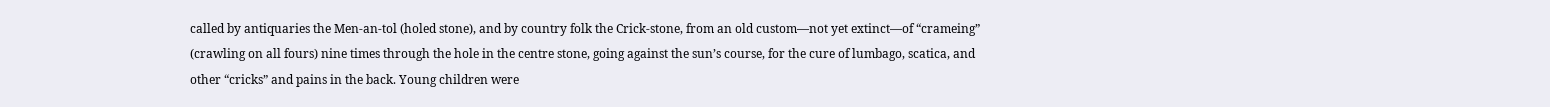called by antiquaries the Men-an-tol (holed stone), and by country folk the Crick-stone, from an old custom—not yet extinct—of “crameing” (crawling on all fours) nine times through the hole in the centre stone, going against the sun’s course, for the cure of lumbago, scatica, and other “cricks” and pains in the back. Young children were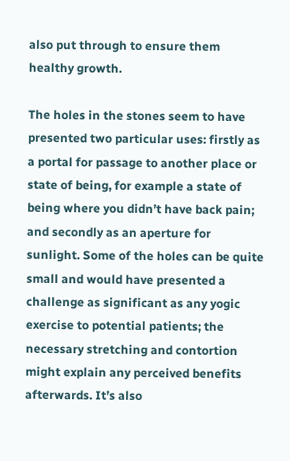also put through to ensure them healthy growth.

The holes in the stones seem to have presented two particular uses: firstly as a portal for passage to another place or state of being, for example a state of being where you didn’t have back pain; and secondly as an aperture for sunlight. Some of the holes can be quite small and would have presented a challenge as significant as any yogic exercise to potential patients; the necessary stretching and contortion might explain any perceived benefits afterwards. It’s also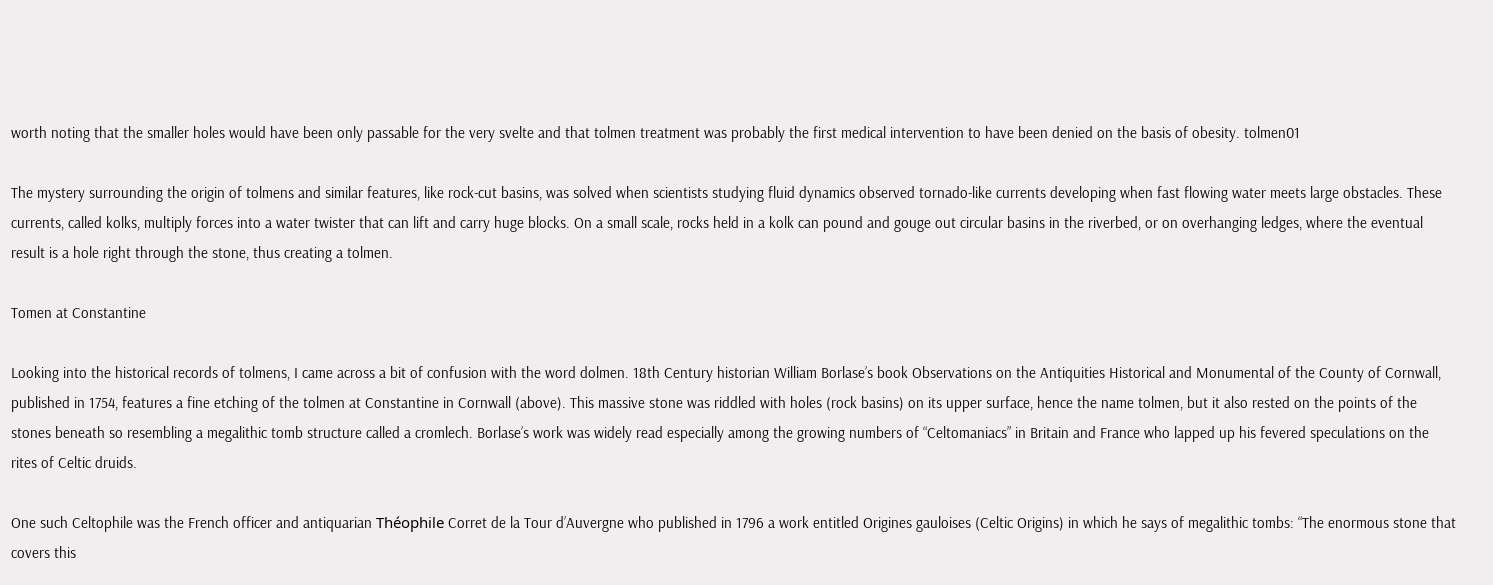worth noting that the smaller holes would have been only passable for the very svelte and that tolmen treatment was probably the first medical intervention to have been denied on the basis of obesity. tolmen01

The mystery surrounding the origin of tolmens and similar features, like rock-cut basins, was solved when scientists studying fluid dynamics observed tornado-like currents developing when fast flowing water meets large obstacles. These currents, called kolks, multiply forces into a water twister that can lift and carry huge blocks. On a small scale, rocks held in a kolk can pound and gouge out circular basins in the riverbed, or on overhanging ledges, where the eventual result is a hole right through the stone, thus creating a tolmen.

Tomen at Constantine

Looking into the historical records of tolmens, I came across a bit of confusion with the word dolmen. 18th Century historian William Borlase’s book Observations on the Antiquities Historical and Monumental of the County of Cornwall, published in 1754, features a fine etching of the tolmen at Constantine in Cornwall (above). This massive stone was riddled with holes (rock basins) on its upper surface, hence the name tolmen, but it also rested on the points of the stones beneath so resembling a megalithic tomb structure called a cromlech. Borlase’s work was widely read especially among the growing numbers of “Celtomaniacs” in Britain and France who lapped up his fevered speculations on the rites of Celtic druids.

One such Celtophile was the French officer and antiquarian Théophile Corret de la Tour d’Auvergne who published in 1796 a work entitled Origines gauloises (Celtic Origins) in which he says of megalithic tombs: “The enormous stone that covers this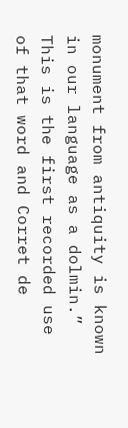monument from antiquity is known in our language as a dolmin.” This is the first recorded use of that word and Corret de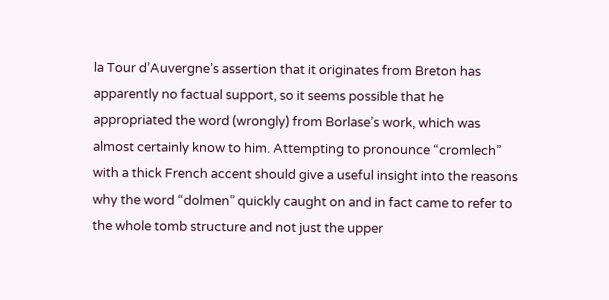la Tour d’Auvergne’s assertion that it originates from Breton has apparently no factual support, so it seems possible that he appropriated the word (wrongly) from Borlase’s work, which was almost certainly know to him. Attempting to pronounce “cromlech” with a thick French accent should give a useful insight into the reasons why the word “dolmen” quickly caught on and in fact came to refer to the whole tomb structure and not just the upper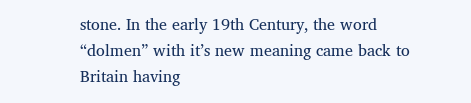stone. In the early 19th Century, the word “dolmen” with it’s new meaning came back to Britain having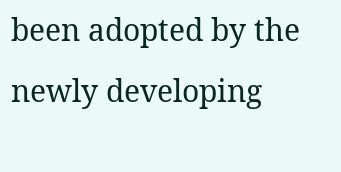been adopted by the newly developing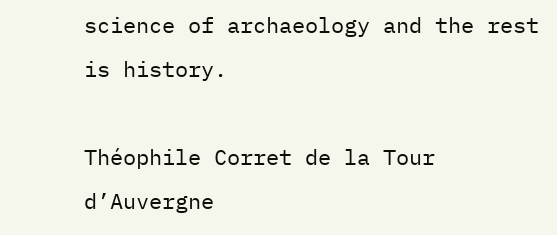science of archaeology and the rest is history.

Théophile Corret de la Tour d’Auvergne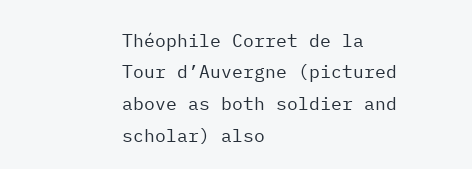Théophile Corret de la Tour d’Auvergne (pictured above as both soldier and scholar) also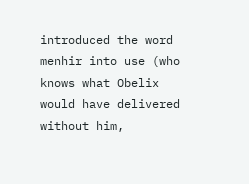introduced the word menhir into use (who knows what Obelix would have delivered without him,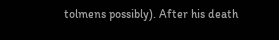tolmens possibly). After his death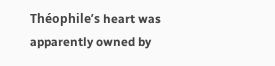Théophile’s heart was apparently owned by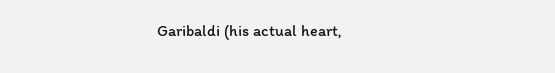Garibaldi (his actual heart,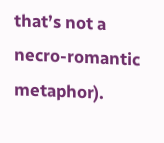that’s not a necro-romantic metaphor).